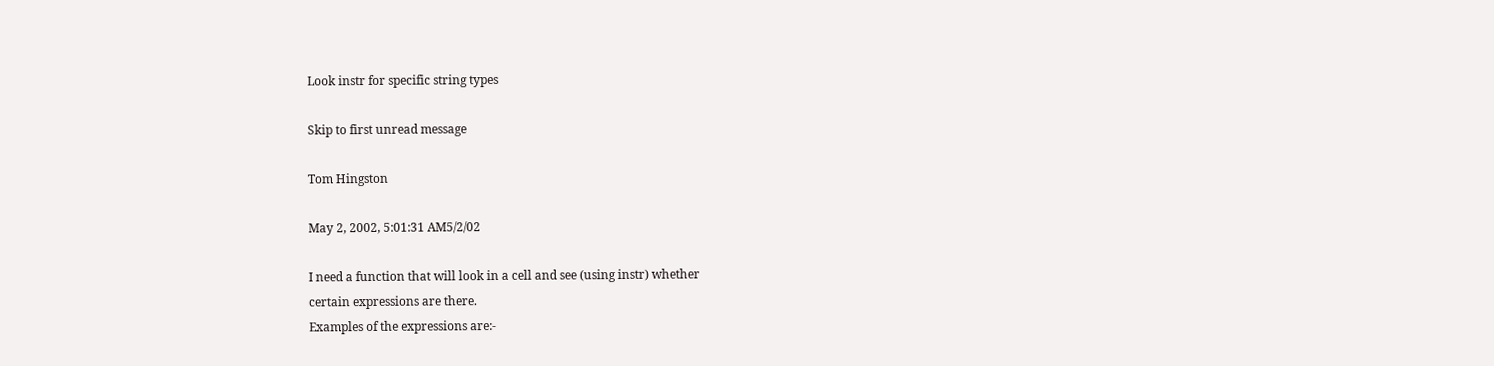Look instr for specific string types

Skip to first unread message

Tom Hingston

May 2, 2002, 5:01:31 AM5/2/02

I need a function that will look in a cell and see (using instr) whether
certain expressions are there.
Examples of the expressions are:-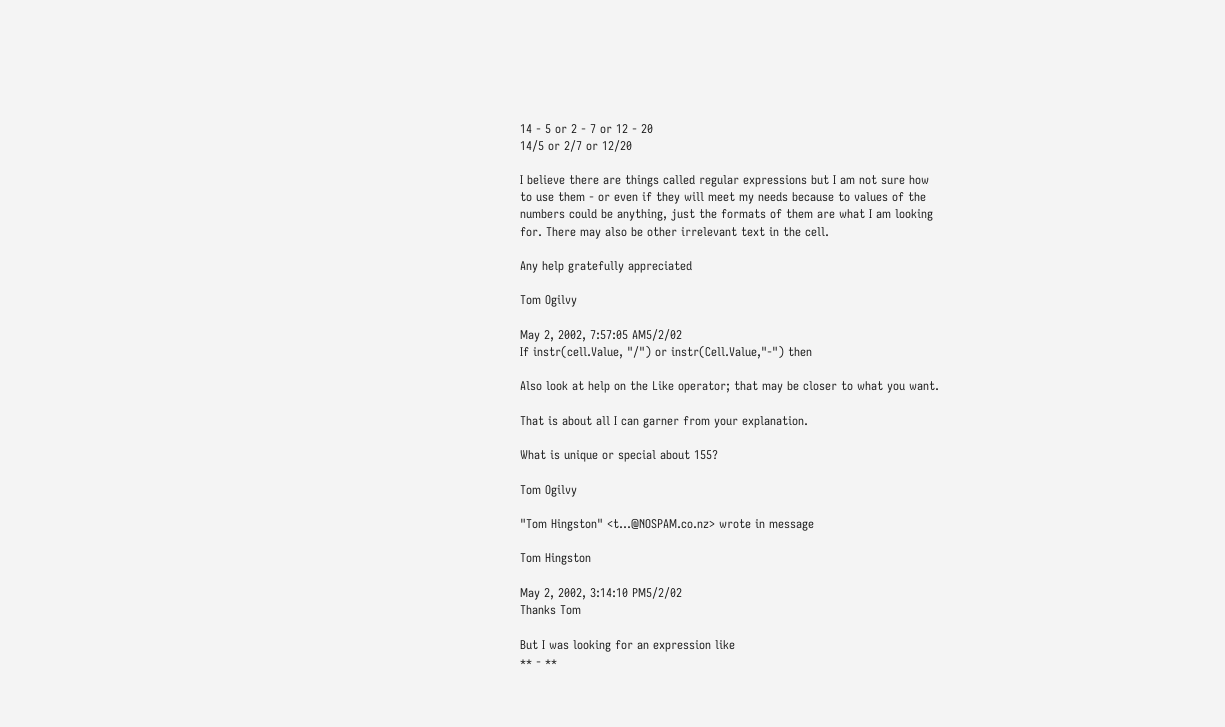14 - 5 or 2 - 7 or 12 - 20
14/5 or 2/7 or 12/20

I believe there are things called regular expressions but I am not sure how
to use them - or even if they will meet my needs because to values of the
numbers could be anything, just the formats of them are what I am looking
for. There may also be other irrelevant text in the cell.

Any help gratefully appreciated

Tom Ogilvy

May 2, 2002, 7:57:05 AM5/2/02
If instr(cell.Value, "/") or instr(Cell.Value,"-") then

Also look at help on the Like operator; that may be closer to what you want.

That is about all I can garner from your explanation.

What is unique or special about 155?

Tom Ogilvy

"Tom Hingston" <t...@NOSPAM.co.nz> wrote in message

Tom Hingston

May 2, 2002, 3:14:10 PM5/2/02
Thanks Tom

But I was looking for an expression like
** - **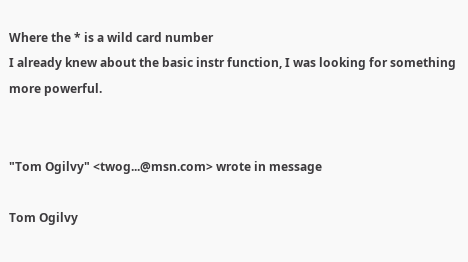Where the * is a wild card number
I already knew about the basic instr function, I was looking for something
more powerful.


"Tom Ogilvy" <twog...@msn.com> wrote in message

Tom Ogilvy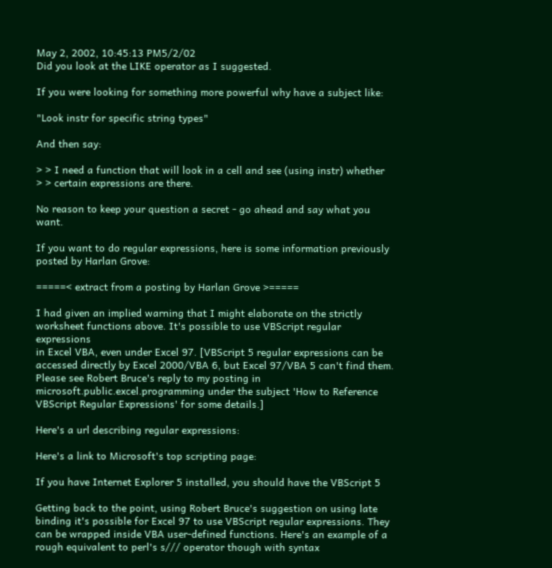May 2, 2002, 10:45:13 PM5/2/02
Did you look at the LIKE operator as I suggested.

If you were looking for something more powerful why have a subject like:

"Look instr for specific string types"

And then say:

> > I need a function that will look in a cell and see (using instr) whether
> > certain expressions are there.

No reason to keep your question a secret - go ahead and say what you want.

If you want to do regular expressions, here is some information previously
posted by Harlan Grove:

=====< extract from a posting by Harlan Grove >=====

I had given an implied warning that I might elaborate on the strictly
worksheet functions above. It's possible to use VBScript regular expressions
in Excel VBA, even under Excel 97. [VBScript 5 regular expressions can be
accessed directly by Excel 2000/VBA 6, but Excel 97/VBA 5 can't find them.
Please see Robert Bruce's reply to my posting in
microsoft.public.excel.programming under the subject 'How to Reference
VBScript Regular Expressions' for some details.]

Here's a url describing regular expressions:

Here's a link to Microsoft's top scripting page:

If you have Internet Explorer 5 installed, you should have the VBScript 5

Getting back to the point, using Robert Bruce's suggestion on using late
binding it's possible for Excel 97 to use VBScript regular expressions. They
can be wrapped inside VBA user-defined functions. Here's an example of a
rough equivalent to perl's s/// operator though with syntax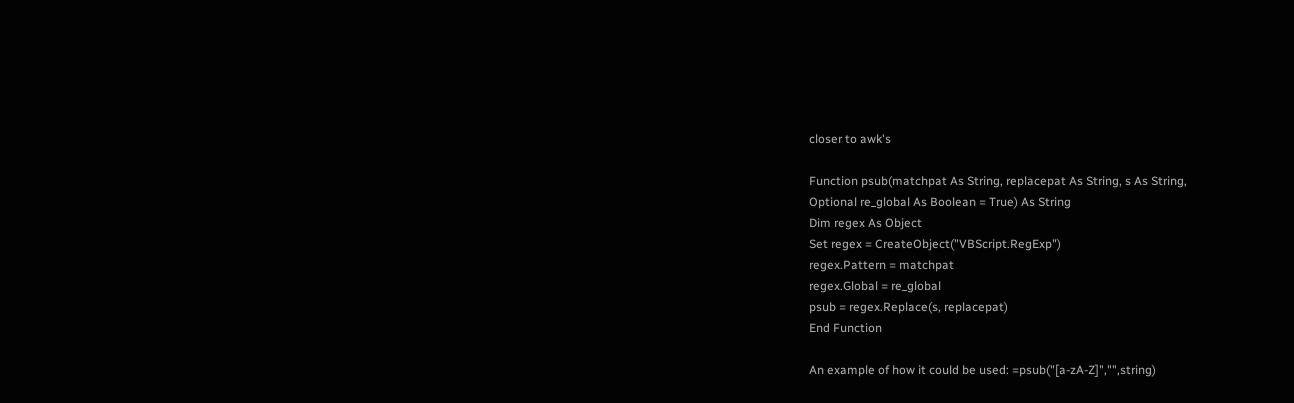closer to awk's

Function psub(matchpat As String, replacepat As String, s As String,
Optional re_global As Boolean = True) As String
Dim regex As Object
Set regex = CreateObject("VBScript.RegExp")
regex.Pattern = matchpat
regex.Global = re_global
psub = regex.Replace(s, replacepat)
End Function

An example of how it could be used: =psub("[a-zA-Z]","",string)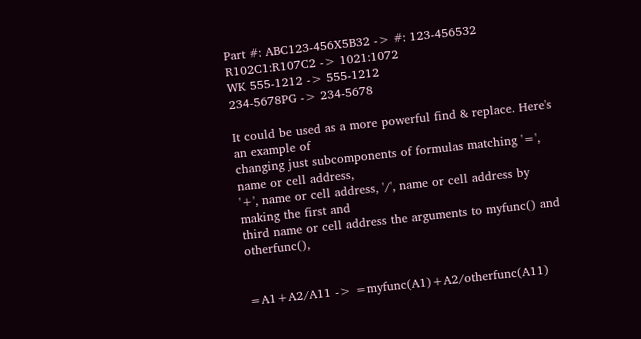Part #: ABC123-456X5B32 -> #: 123-456532
R102C1:R107C2 -> 1021:1072
WK 555-1212 -> 555-1212
234-5678PG -> 234-5678

It could be used as a more powerful find & replace. Here's an example of
changing just subcomponents of formulas matching '=', name or cell address,
'+', name or cell address, '/', name or cell address by making the first and
third name or cell address the arguments to myfunc() and otherfunc(),


=A1+A2/A11 -> =myfunc(A1)+A2/otherfunc(A11)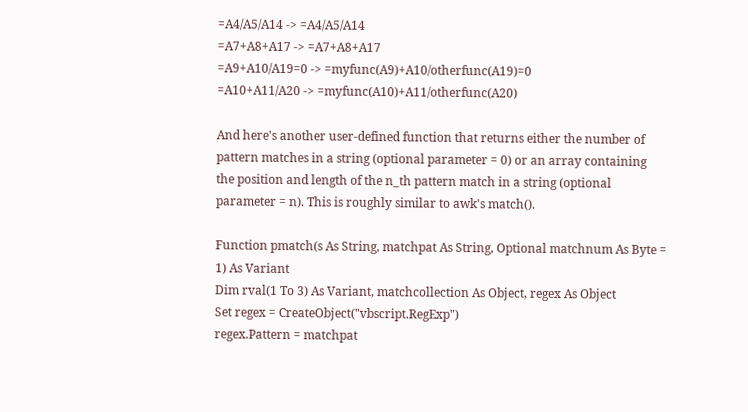=A4/A5/A14 -> =A4/A5/A14
=A7+A8+A17 -> =A7+A8+A17
=A9+A10/A19=0 -> =myfunc(A9)+A10/otherfunc(A19)=0
=A10+A11/A20 -> =myfunc(A10)+A11/otherfunc(A20)

And here's another user-defined function that returns either the number of
pattern matches in a string (optional parameter = 0) or an array containing
the position and length of the n_th pattern match in a string (optional
parameter = n). This is roughly similar to awk's match().

Function pmatch(s As String, matchpat As String, Optional matchnum As Byte =
1) As Variant
Dim rval(1 To 3) As Variant, matchcollection As Object, regex As Object
Set regex = CreateObject("vbscript.RegExp")
regex.Pattern = matchpat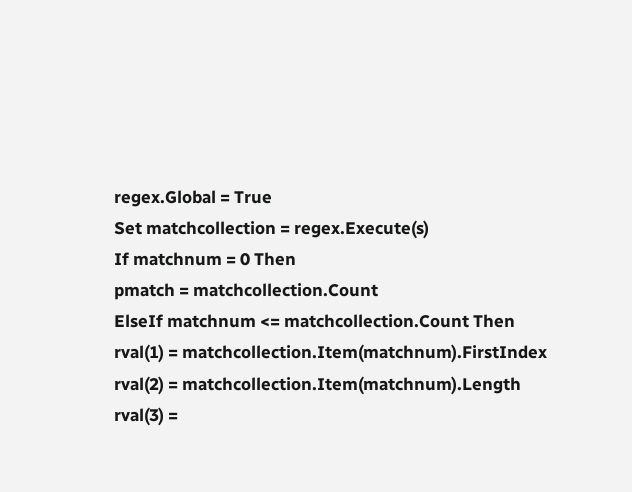regex.Global = True
Set matchcollection = regex.Execute(s)
If matchnum = 0 Then
pmatch = matchcollection.Count
ElseIf matchnum <= matchcollection.Count Then
rval(1) = matchcollection.Item(matchnum).FirstIndex
rval(2) = matchcollection.Item(matchnum).Length
rval(3) =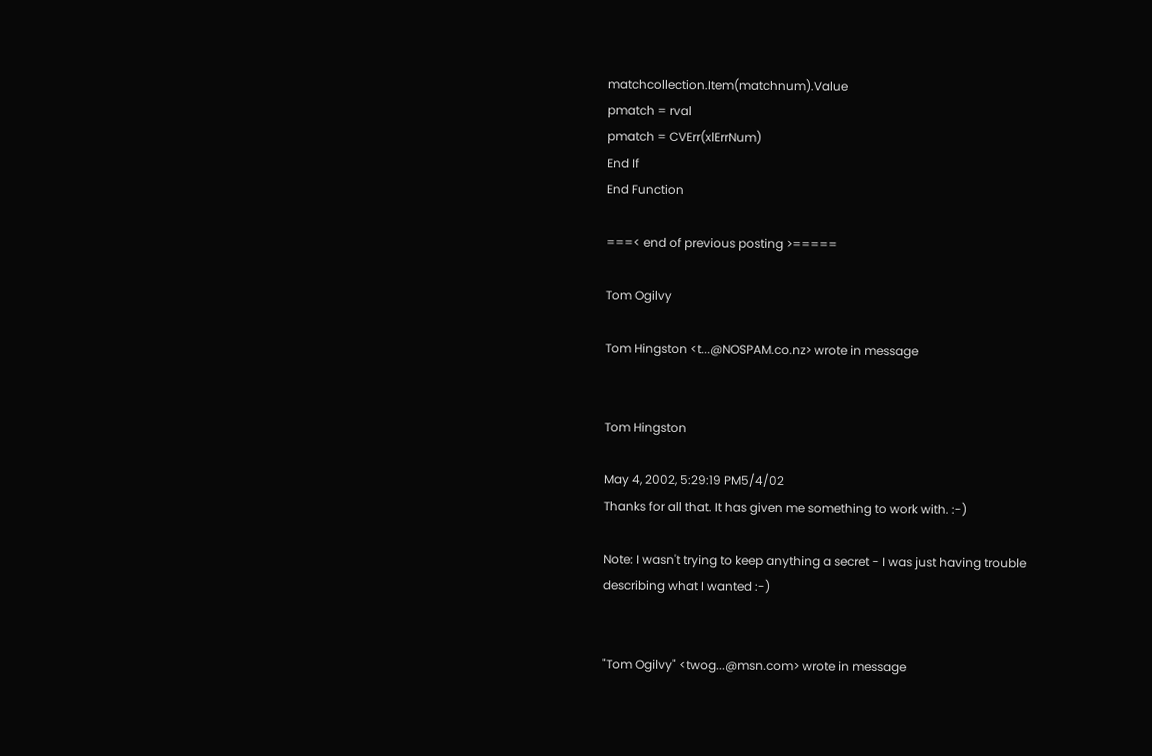matchcollection.Item(matchnum).Value
pmatch = rval
pmatch = CVErr(xlErrNum)
End If
End Function

===< end of previous posting >=====

Tom Ogilvy

Tom Hingston <t...@NOSPAM.co.nz> wrote in message


Tom Hingston

May 4, 2002, 5:29:19 PM5/4/02
Thanks for all that. It has given me something to work with. :-)

Note: I wasn't trying to keep anything a secret - I was just having trouble
describing what I wanted :-)


"Tom Ogilvy" <twog...@msn.com> wrote in message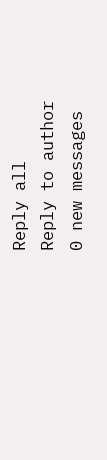Reply all
Reply to author
0 new messages